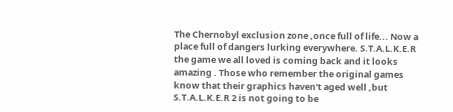The Chernobyl exclusion zone ,once full of life... Now a place full of dangers lurking everywhere. S.T.A.L.K.E.R the game we all loved is coming back and it looks amazing . Those who remember the original games know that their graphics haven't aged well ,but S.T.A.L.K.E.R 2 is not going to be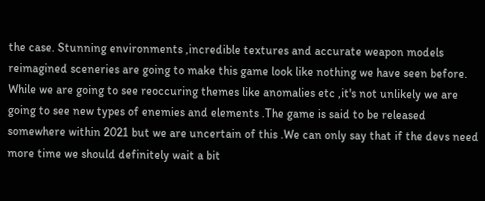the case. Stunning environments ,incredible textures and accurate weapon models reimagined sceneries are going to make this game look like nothing we have seen before. While we are going to see reoccuring themes like anomalies etc ,it's not unlikely we are going to see new types of enemies and elements .The game is said to be released somewhere within 2021 but we are uncertain of this .We can only say that if the devs need more time we should definitely wait a bit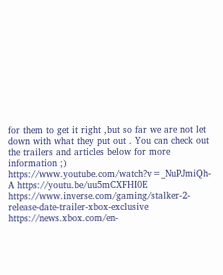for them to get it right ,but so far we are not let down with what they put out . You can check out the trailers and articles below for more information ;) https://www.youtube.com/watch?v=_NuPJmiQh-A https://youtu.be/uu5mCXFHI0E https://www.inverse.com/gaming/stalker-2-release-date-trailer-xbox-exclusive https://news.xbox.com/en-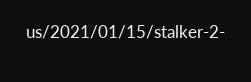us/2021/01/15/stalker-2-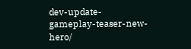dev-update-gameplay-teaser-new-hero/